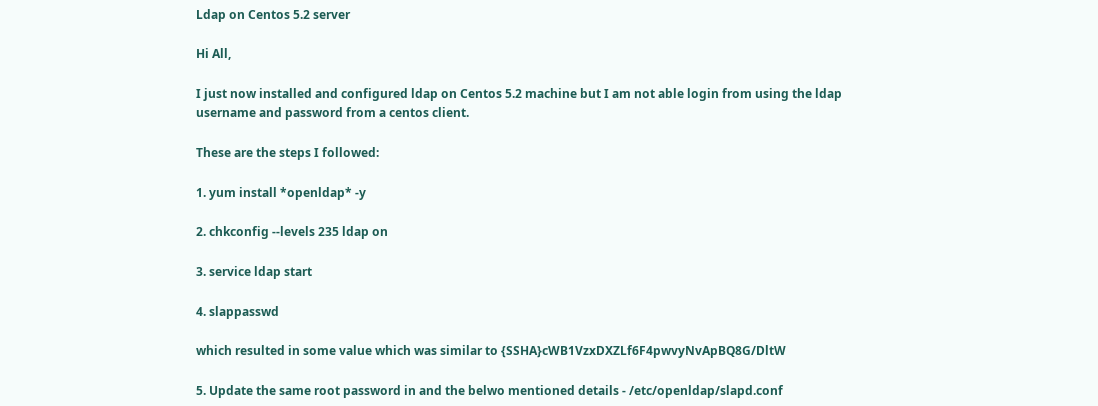Ldap on Centos 5.2 server

Hi All,

I just now installed and configured ldap on Centos 5.2 machine but I am not able login from using the ldap username and password from a centos client.

These are the steps I followed:

1. yum install *openldap* -y

2. chkconfig --levels 235 ldap on

3. service ldap start

4. slappasswd

which resulted in some value which was similar to {SSHA}cWB1VzxDXZLf6F4pwvyNvApBQ8G/DltW

5. Update the same root password in and the belwo mentioned details - /etc/openldap/slapd.conf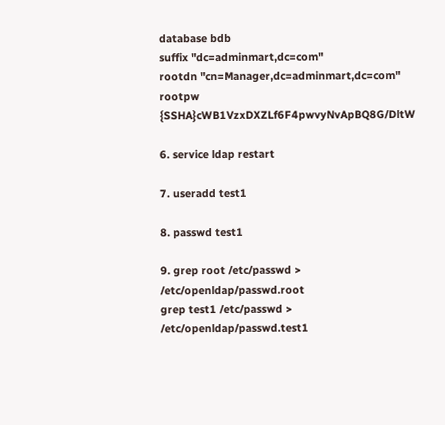database bdb
suffix "dc=adminmart,dc=com"
rootdn "cn=Manager,dc=adminmart,dc=com"
rootpw {SSHA}cWB1VzxDXZLf6F4pwvyNvApBQ8G/DltW

6. service ldap restart

7. useradd test1

8. passwd test1

9. grep root /etc/passwd > /etc/openldap/passwd.root
grep test1 /etc/passwd > /etc/openldap/passwd.test1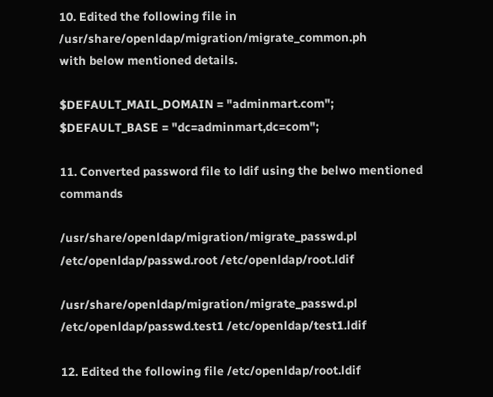10. Edited the following file in /usr/share/openldap/migration/migrate_common.ph
with below mentioned details.

$DEFAULT_MAIL_DOMAIN = "adminmart.com";
$DEFAULT_BASE = "dc=adminmart,dc=com";

11. Converted password file to ldif using the belwo mentioned commands

/usr/share/openldap/migration/migrate_passwd.pl /etc/openldap/passwd.root /etc/openldap/root.ldif

/usr/share/openldap/migration/migrate_passwd.pl /etc/openldap/passwd.test1 /etc/openldap/test1.ldif

12. Edited the following file /etc/openldap/root.ldif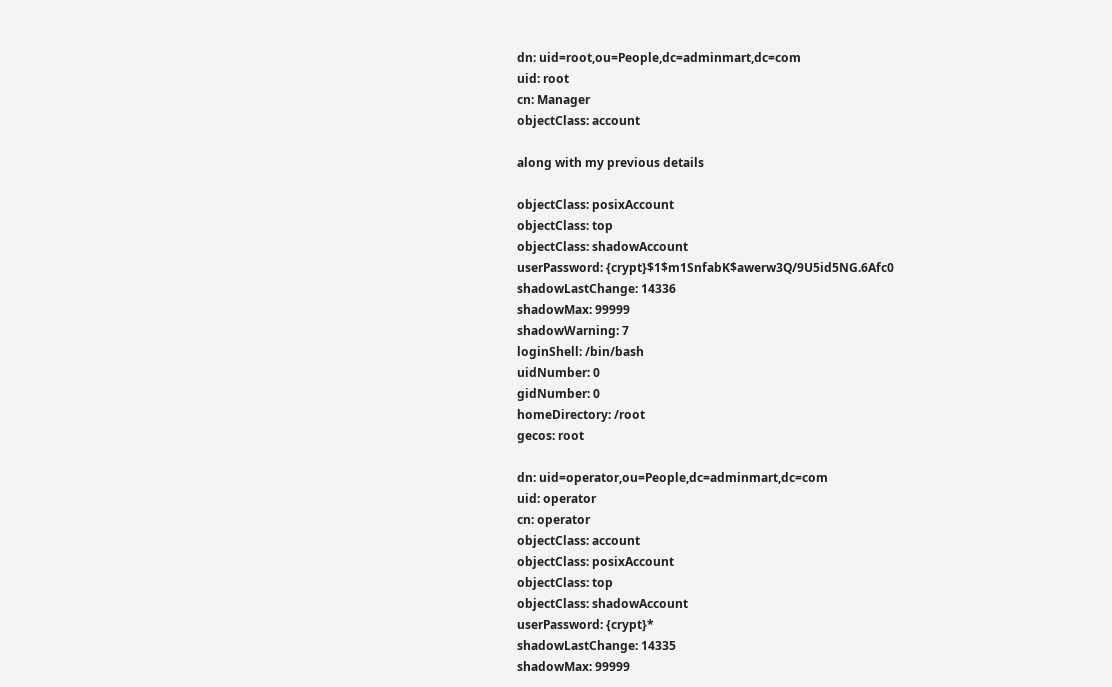dn: uid=root,ou=People,dc=adminmart,dc=com
uid: root
cn: Manager
objectClass: account

along with my previous details

objectClass: posixAccount
objectClass: top
objectClass: shadowAccount
userPassword: {crypt}$1$m1SnfabK$awerw3Q/9U5id5NG.6Afc0
shadowLastChange: 14336
shadowMax: 99999
shadowWarning: 7
loginShell: /bin/bash
uidNumber: 0
gidNumber: 0
homeDirectory: /root
gecos: root

dn: uid=operator,ou=People,dc=adminmart,dc=com
uid: operator
cn: operator
objectClass: account
objectClass: posixAccount
objectClass: top
objectClass: shadowAccount
userPassword: {crypt}*
shadowLastChange: 14335
shadowMax: 99999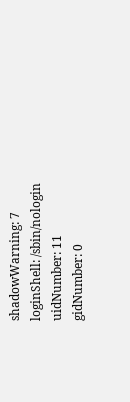shadowWarning: 7
loginShell: /sbin/nologin
uidNumber: 11
gidNumber: 0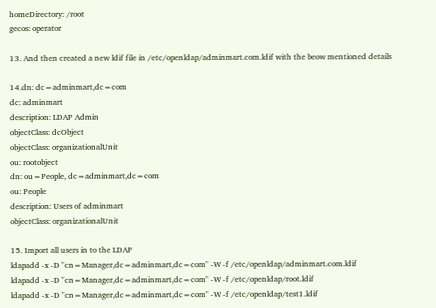homeDirectory: /root
gecos: operator

13. And then created a new ldif file in /etc/openldap/adminmart.com.ldif with the beow mentioned details

14.dn: dc=adminmart,dc=com
dc: adminmart
description: LDAP Admin
objectClass: dcObject
objectClass: organizationalUnit
ou: rootobject
dn: ou=People, dc=adminmart,dc=com
ou: People
description: Users of adminmart
objectClass: organizationalUnit

15. Import all users in to the LDAP
ldapadd -x -D "cn=Manager,dc=adminmart,dc=com" -W -f /etc/openldap/adminmart.com.ldif
ldapadd -x -D "cn=Manager,dc=adminmart,dc=com" -W -f /etc/openldap/root.ldif
ldapadd -x -D "cn=Manager,dc=adminmart,dc=com" -W -f /etc/openldap/test1.ldif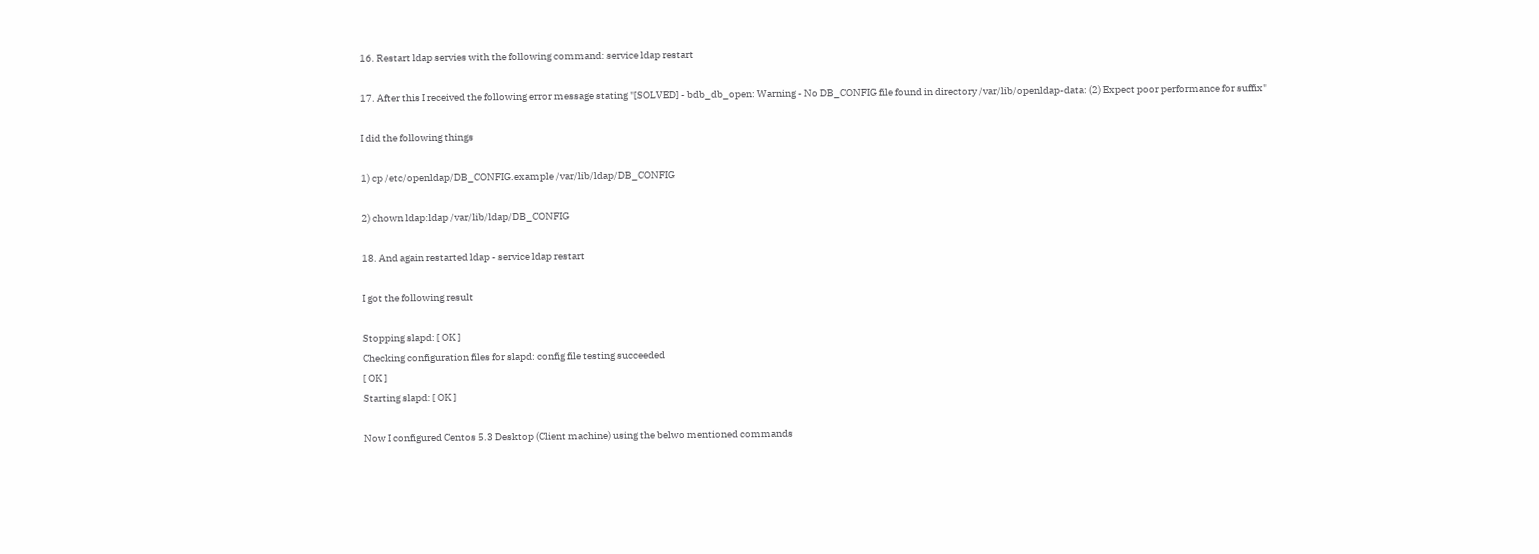16. Restart ldap servies with the following command: service ldap restart

17. After this I received the following error message stating "[SOLVED] - bdb_db_open: Warning - No DB_CONFIG file found in directory /var/lib/openldap-data: (2) Expect poor performance for suffix"

I did the following things

1) cp /etc/openldap/DB_CONFIG.example /var/lib/ldap/DB_CONFIG

2) chown ldap:ldap /var/lib/ldap/DB_CONFIG

18. And again restarted ldap - service ldap restart

I got the following result

Stopping slapd: [ OK ]
Checking configuration files for slapd: config file testing succeeded
[ OK ]
Starting slapd: [ OK ]

Now I configured Centos 5.3 Desktop (Client machine) using the belwo mentioned commands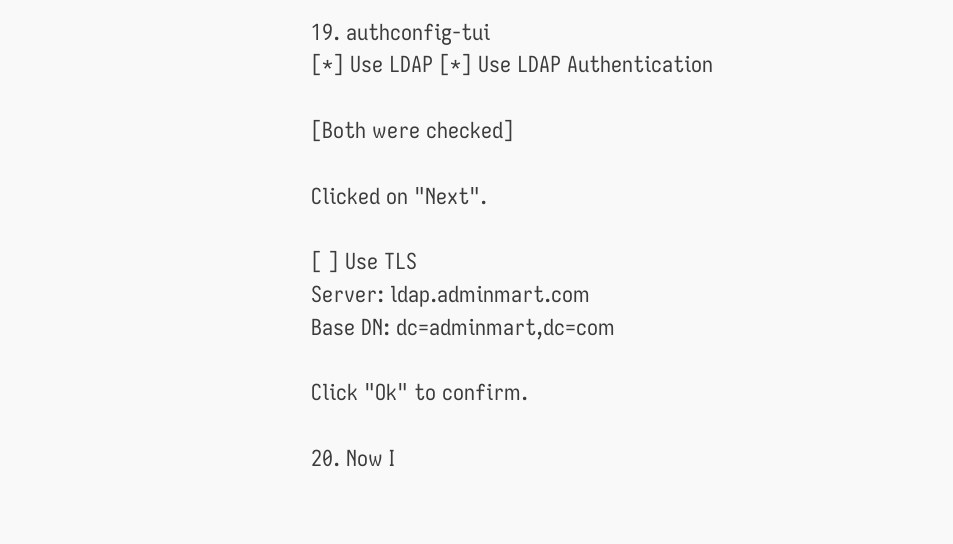19. authconfig-tui
[*] Use LDAP [*] Use LDAP Authentication

[Both were checked]

Clicked on "Next".

[ ] Use TLS
Server: ldap.adminmart.com
Base DN: dc=adminmart,dc=com

Click "Ok" to confirm.

20. Now I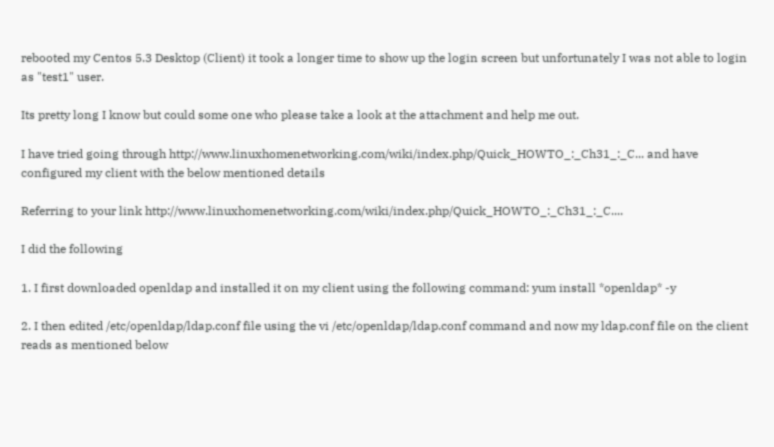rebooted my Centos 5.3 Desktop (Client) it took a longer time to show up the login screen but unfortunately I was not able to login as "test1" user.

Its pretty long I know but could some one who please take a look at the attachment and help me out.

I have tried going through http://www.linuxhomenetworking.com/wiki/index.php/Quick_HOWTO_:_Ch31_:_C... and have configured my client with the below mentioned details

Referring to your link http://www.linuxhomenetworking.com/wiki/index.php/Quick_HOWTO_:_Ch31_:_C....

I did the following

1. I first downloaded openldap and installed it on my client using the following command: yum install *openldap* -y

2. I then edited /etc/openldap/ldap.conf file using the vi /etc/openldap/ldap.conf command and now my ldap.conf file on the client reads as mentioned below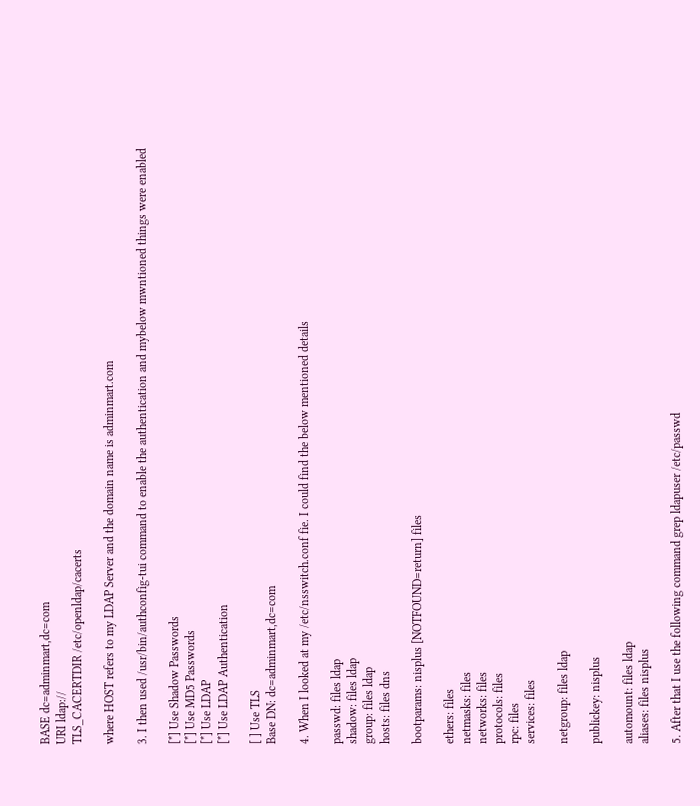BASE dc=adminmart,dc=com
URI ldap://
TLS_CACERTDIR /etc/openldap/cacerts

where HOST refers to my LDAP Server and the domain name is adminmart.com

3. I then used /usr/bin/authconfig-tui command to enable the authentication and mybelow mwntioned things were enabled

[*] Use Shadow Passwords
[*] Use MD5 Passwords
[*] Use LDAP
[*] Use LDAP Authentication

[ ] Use TLS
Base DN: dc=adminmart,dc=com

4. When I looked at my /etc/nsswitch.conf fie. I could find the below mentioned details

passwd: files ldap
shadow: files ldap
group: files ldap
hosts: files dns

bootparams: nisplus [NOTFOUND=return] files

ethers: files
netmasks: files
networks: files
protocols: files
rpc: files
services: files

netgroup: files ldap

publickey: nisplus

automount: files ldap
aliases: files nisplus

5. After that I use the following command grep ldapuser /etc/passwd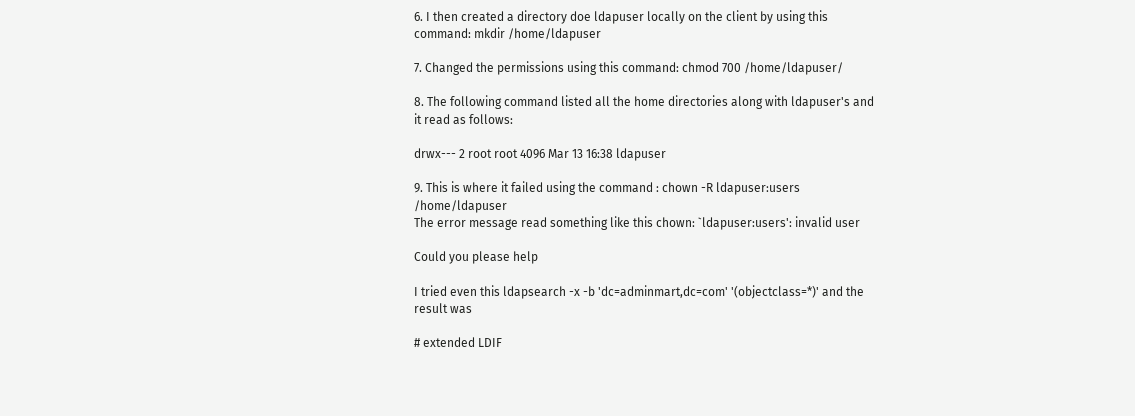6. I then created a directory doe ldapuser locally on the client by using this command: mkdir /home/ldapuser

7. Changed the permissions using this command: chmod 700 /home/ldapuser/

8. The following command listed all the home directories along with ldapuser's and it read as follows:

drwx--- 2 root root 4096 Mar 13 16:38 ldapuser

9. This is where it failed using the command : chown -R ldapuser:users /home/ldapuser
The error message read something like this chown: `ldapuser:users': invalid user

Could you please help

I tried even this ldapsearch -x -b 'dc=adminmart,dc=com' '(objectclass=*)' and the result was

# extended LDIF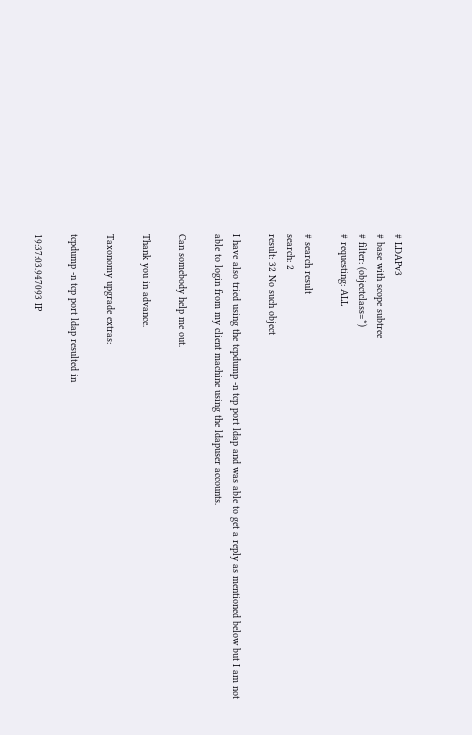# LDAPv3
# base with scope subtree
# filter: (objectclass=*)
# requesting: ALL

# search result
search: 2
result: 32 No such object

I have also tried using the tcpdump -n tcp port ldap and was able to get a reply as mentioned below but I am not able to login from my client machine using the ldapuser accounts.

Can somebody help me out.

Thank you in advance.

Taxonomy upgrade extras:

tcpdump -n tcp port ldap resulted in

19:37:03.947093 IP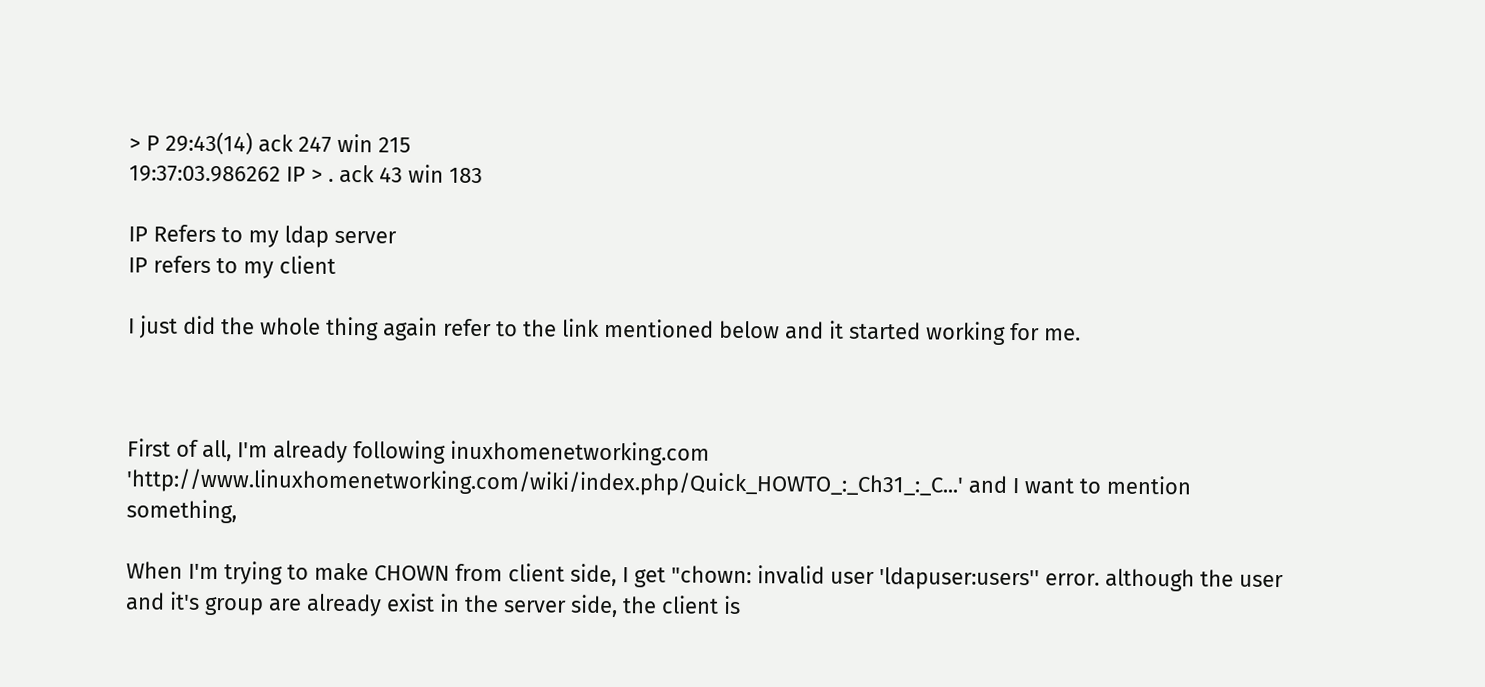> P 29:43(14) ack 247 win 215
19:37:03.986262 IP > . ack 43 win 183

IP Refers to my ldap server
IP refers to my client

I just did the whole thing again refer to the link mentioned below and it started working for me.



First of all, I'm already following inuxhomenetworking.com 'http://www.linuxhomenetworking.com/wiki/index.php/Quick_HOWTO_:_Ch31_:_C...' and I want to mention something,

When I'm trying to make CHOWN from client side, I get "chown: invalid user 'ldapuser:users'' error. although the user and it's group are already exist in the server side, the client is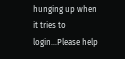hunging up when it tries to login...Please help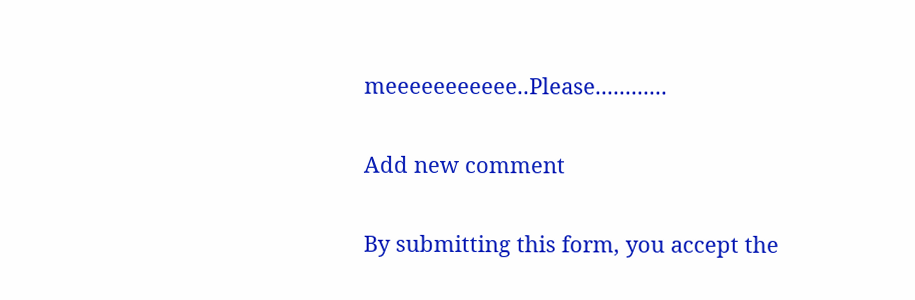meeeeeeeeeee..Please............

Add new comment

By submitting this form, you accept the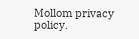Mollom privacy policy.